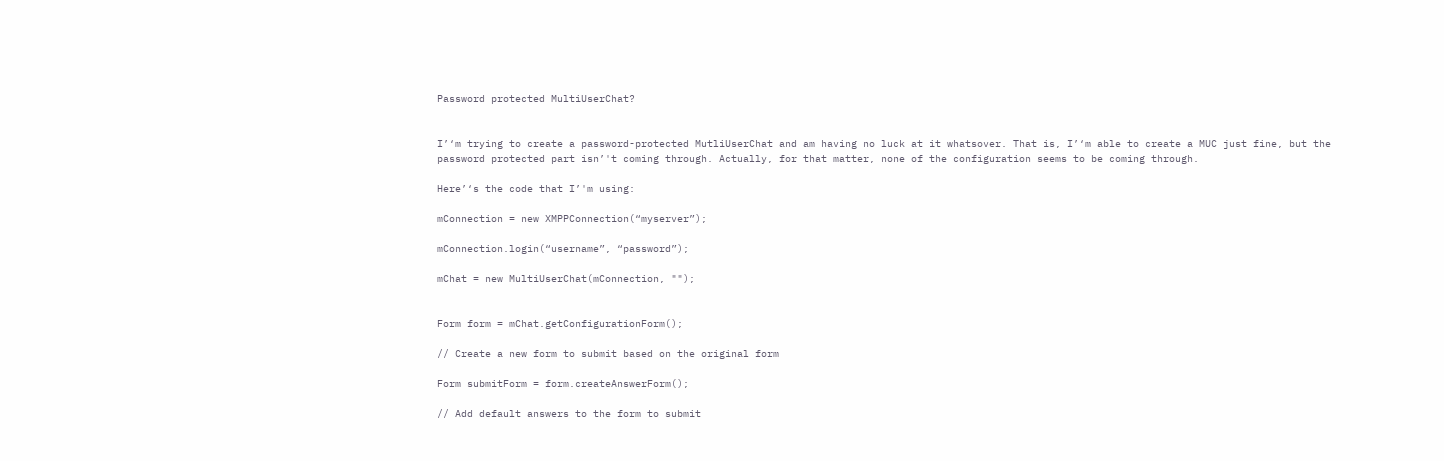Password protected MultiUserChat?


I’‘m trying to create a password-protected MutliUserChat and am having no luck at it whatsover. That is, I’‘m able to create a MUC just fine, but the password protected part isn’'t coming through. Actually, for that matter, none of the configuration seems to be coming through.

Here’‘s the code that I’'m using:

mConnection = new XMPPConnection(“myserver”);

mConnection.login(“username”, “password”);

mChat = new MultiUserChat(mConnection, "");


Form form = mChat.getConfigurationForm();

// Create a new form to submit based on the original form

Form submitForm = form.createAnswerForm();

// Add default answers to the form to submit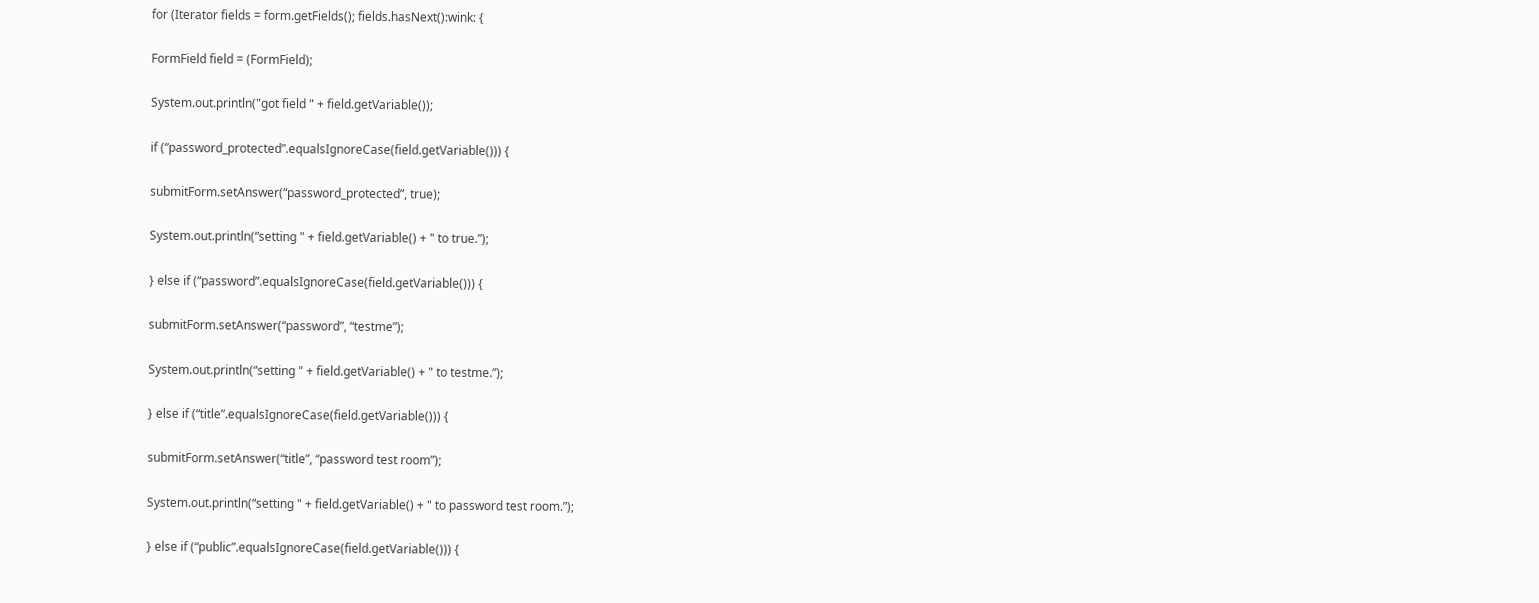for (Iterator fields = form.getFields(); fields.hasNext():wink: {

FormField field = (FormField);

System.out.println("got field " + field.getVariable());

if (“password_protected”.equalsIgnoreCase(field.getVariable())) {

submitForm.setAnswer(“password_protected”, true);

System.out.println(“setting " + field.getVariable() + " to true.”);

} else if (“password”.equalsIgnoreCase(field.getVariable())) {

submitForm.setAnswer(“password”, “testme”);

System.out.println(“setting " + field.getVariable() + " to testme.”);

} else if (“title”.equalsIgnoreCase(field.getVariable())) {

submitForm.setAnswer(“title”, “password test room”);

System.out.println(“setting " + field.getVariable() + " to password test room.”);

} else if (“public”.equalsIgnoreCase(field.getVariable())) {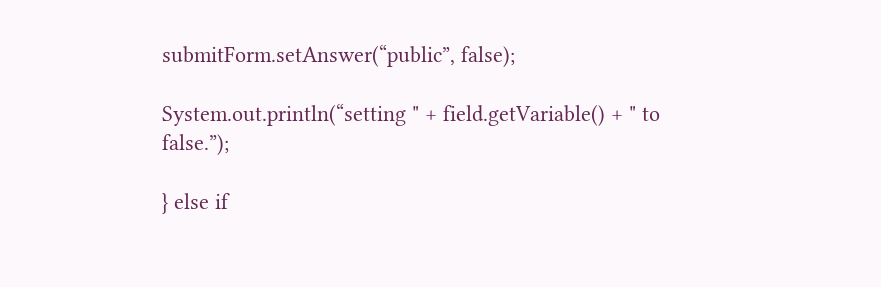submitForm.setAnswer(“public”, false);

System.out.println(“setting " + field.getVariable() + " to false.”);

} else if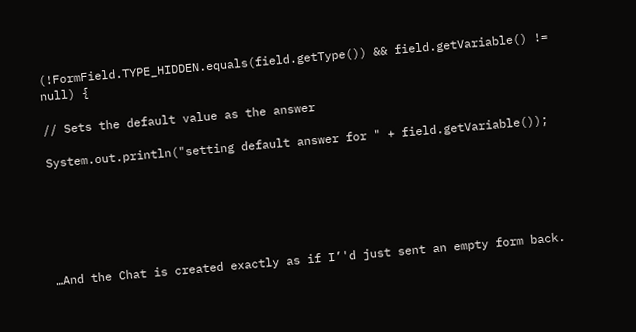(!FormField.TYPE_HIDDEN.equals(field.getType()) && field.getVariable() != null) {

// Sets the default value as the answer

System.out.println("setting default answer for " + field.getVariable());






…And the Chat is created exactly as if I’'d just sent an empty form back.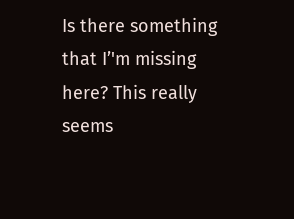Is there something that I’'m missing here? This really seems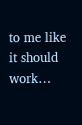to me like it should work…